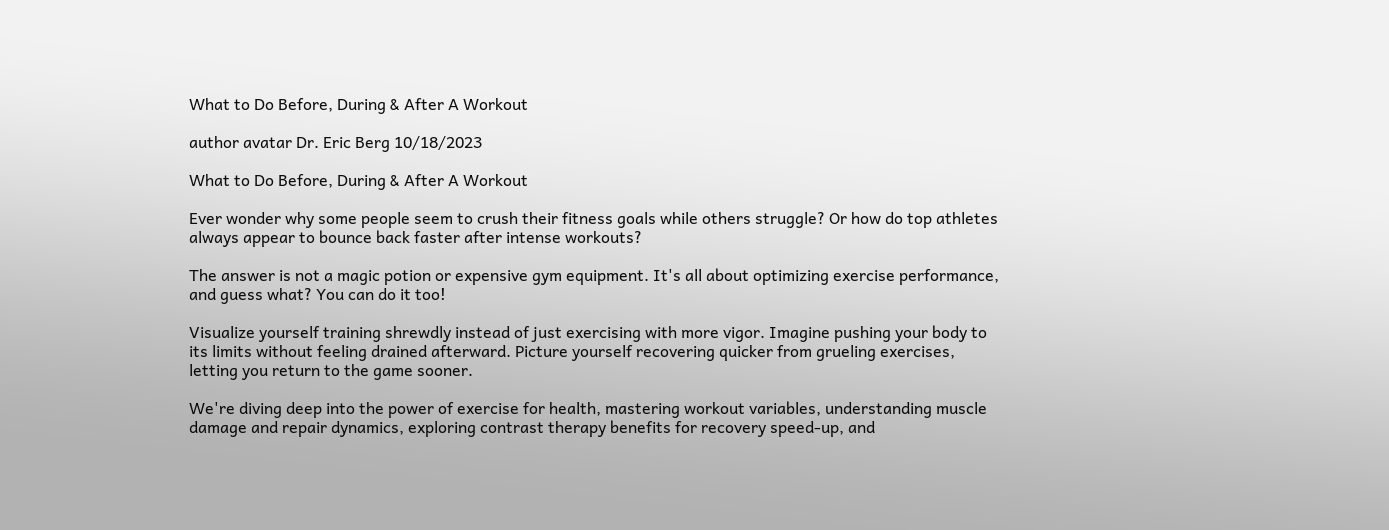What to Do Before, During & After A Workout

author avatar Dr. Eric Berg 10/18/2023

What to Do Before, During & After A Workout

Ever wonder why some people seem to crush their fitness goals while others struggle? Or how do top athletes always appear to bounce back faster after intense workouts?

The answer is not a magic potion or expensive gym equipment. It's all about optimizing exercise performance, and guess what? You can do it too!

Visualize yourself training shrewdly instead of just exercising with more vigor. Imagine pushing your body to its limits without feeling drained afterward. Picture yourself recovering quicker from grueling exercises, letting you return to the game sooner.

We're diving deep into the power of exercise for health, mastering workout variables, understanding muscle damage and repair dynamics, exploring contrast therapy benefits for recovery speed-up, and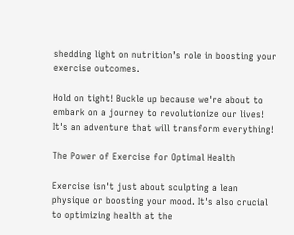shedding light on nutrition’s role in boosting your exercise outcomes.

Hold on tight! Buckle up because we're about to embark on a journey to revolutionize our lives! It's an adventure that will transform everything!

The Power of Exercise for Optimal Health

Exercise isn't just about sculpting a lean physique or boosting your mood. It's also crucial to optimizing health at the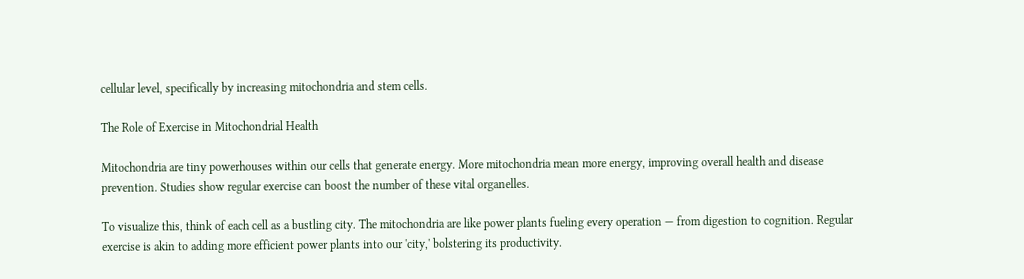cellular level, specifically by increasing mitochondria and stem cells.

The Role of Exercise in Mitochondrial Health

Mitochondria are tiny powerhouses within our cells that generate energy. More mitochondria mean more energy, improving overall health and disease prevention. Studies show regular exercise can boost the number of these vital organelles.

To visualize this, think of each cell as a bustling city. The mitochondria are like power plants fueling every operation — from digestion to cognition. Regular exercise is akin to adding more efficient power plants into our 'city,' bolstering its productivity.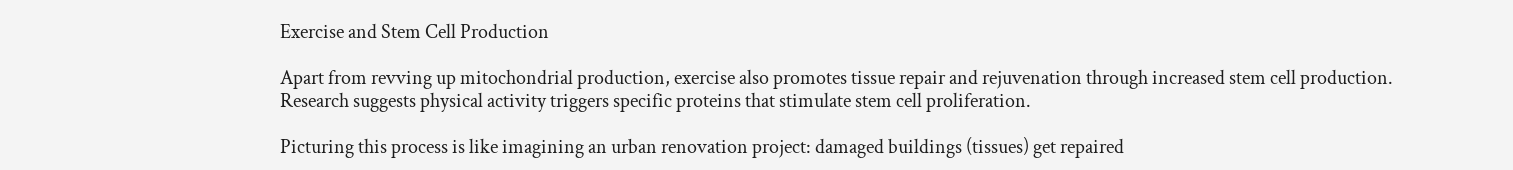Exercise and Stem Cell Production

Apart from revving up mitochondrial production, exercise also promotes tissue repair and rejuvenation through increased stem cell production. Research suggests physical activity triggers specific proteins that stimulate stem cell proliferation.

Picturing this process is like imagining an urban renovation project: damaged buildings (tissues) get repaired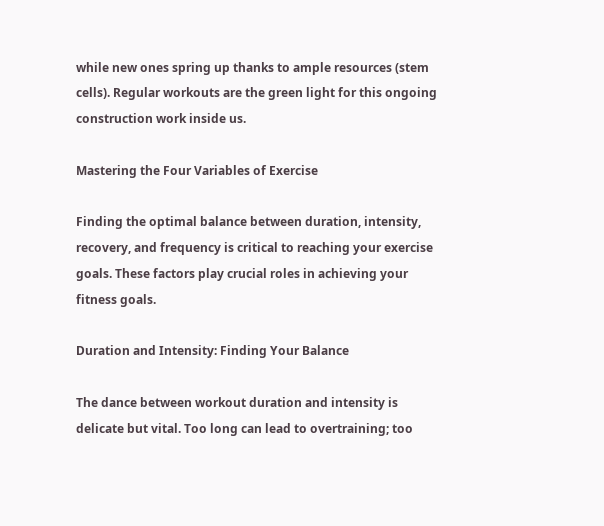while new ones spring up thanks to ample resources (stem cells). Regular workouts are the green light for this ongoing construction work inside us.

Mastering the Four Variables of Exercise

Finding the optimal balance between duration, intensity, recovery, and frequency is critical to reaching your exercise goals. These factors play crucial roles in achieving your fitness goals.

Duration and Intensity: Finding Your Balance

The dance between workout duration and intensity is delicate but vital. Too long can lead to overtraining; too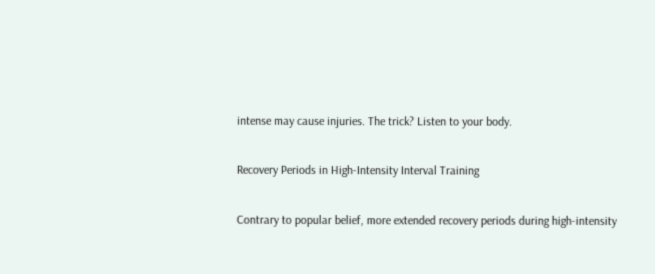intense may cause injuries. The trick? Listen to your body.

Recovery Periods in High-Intensity Interval Training

Contrary to popular belief, more extended recovery periods during high-intensity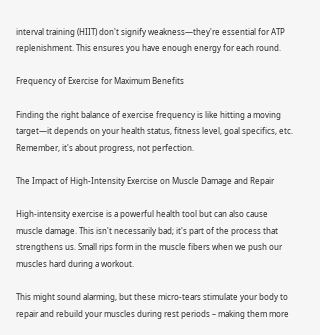interval training (HIIT) don't signify weakness—they're essential for ATP replenishment. This ensures you have enough energy for each round.

Frequency of Exercise for Maximum Benefits

Finding the right balance of exercise frequency is like hitting a moving target—it depends on your health status, fitness level, goal specifics, etc. Remember, it's about progress, not perfection.

The Impact of High-Intensity Exercise on Muscle Damage and Repair

High-intensity exercise is a powerful health tool but can also cause muscle damage. This isn't necessarily bad; it's part of the process that strengthens us. Small rips form in the muscle fibers when we push our muscles hard during a workout.

This might sound alarming, but these micro-tears stimulate your body to repair and rebuild your muscles during rest periods – making them more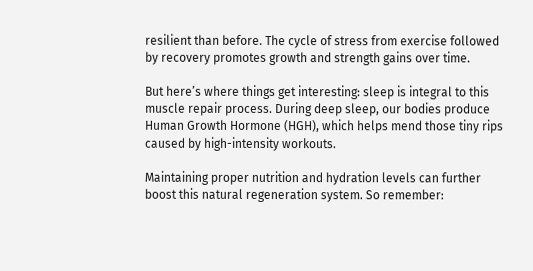resilient than before. The cycle of stress from exercise followed by recovery promotes growth and strength gains over time.

But here’s where things get interesting: sleep is integral to this muscle repair process. During deep sleep, our bodies produce Human Growth Hormone (HGH), which helps mend those tiny rips caused by high-intensity workouts.

Maintaining proper nutrition and hydration levels can further boost this natural regeneration system. So remember: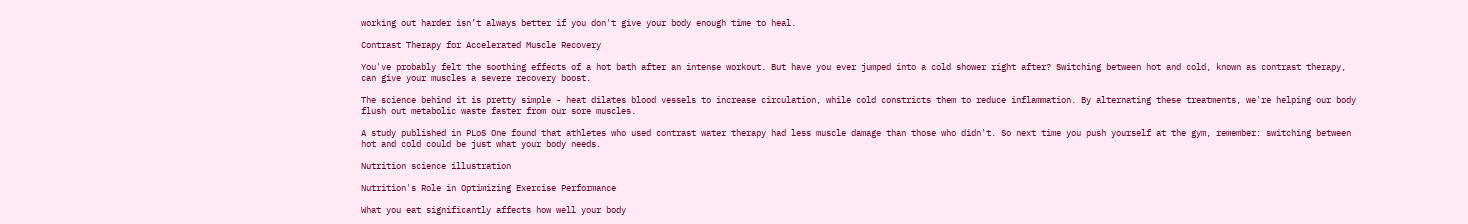working out harder isn’t always better if you don't give your body enough time to heal.

Contrast Therapy for Accelerated Muscle Recovery

You've probably felt the soothing effects of a hot bath after an intense workout. But have you ever jumped into a cold shower right after? Switching between hot and cold, known as contrast therapy, can give your muscles a severe recovery boost.

The science behind it is pretty simple - heat dilates blood vessels to increase circulation, while cold constricts them to reduce inflammation. By alternating these treatments, we're helping our body flush out metabolic waste faster from our sore muscles.

A study published in PLoS One found that athletes who used contrast water therapy had less muscle damage than those who didn't. So next time you push yourself at the gym, remember: switching between hot and cold could be just what your body needs.

Nutrition science illustration

Nutrition's Role in Optimizing Exercise Performance

What you eat significantly affects how well your body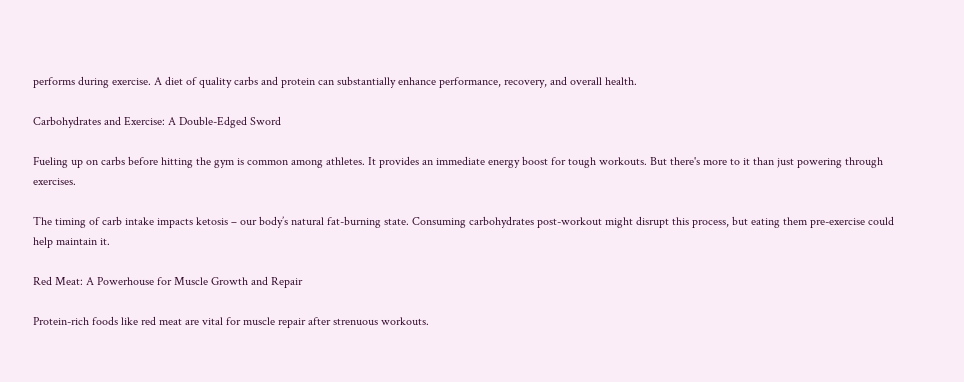performs during exercise. A diet of quality carbs and protein can substantially enhance performance, recovery, and overall health.

Carbohydrates and Exercise: A Double-Edged Sword

Fueling up on carbs before hitting the gym is common among athletes. It provides an immediate energy boost for tough workouts. But there's more to it than just powering through exercises.

The timing of carb intake impacts ketosis – our body’s natural fat-burning state. Consuming carbohydrates post-workout might disrupt this process, but eating them pre-exercise could help maintain it.

Red Meat: A Powerhouse for Muscle Growth and Repair

Protein-rich foods like red meat are vital for muscle repair after strenuous workouts.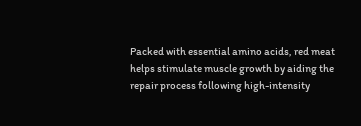Packed with essential amino acids, red meat helps stimulate muscle growth by aiding the repair process following high-intensity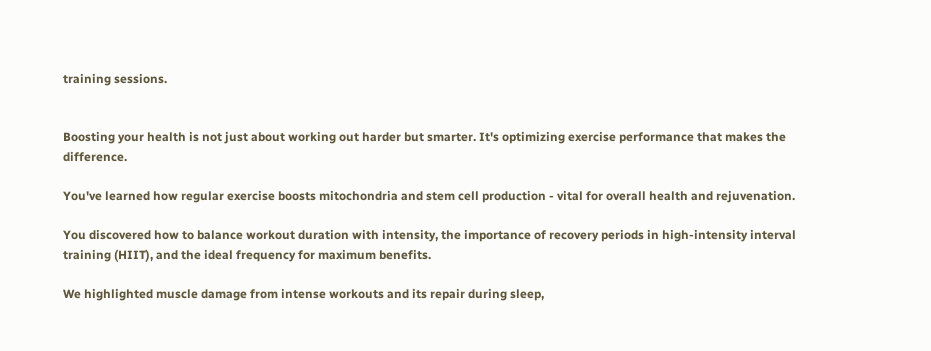training sessions.


Boosting your health is not just about working out harder but smarter. It's optimizing exercise performance that makes the difference.

You've learned how regular exercise boosts mitochondria and stem cell production - vital for overall health and rejuvenation.

You discovered how to balance workout duration with intensity, the importance of recovery periods in high-intensity interval training (HIIT), and the ideal frequency for maximum benefits.

We highlighted muscle damage from intense workouts and its repair during sleep,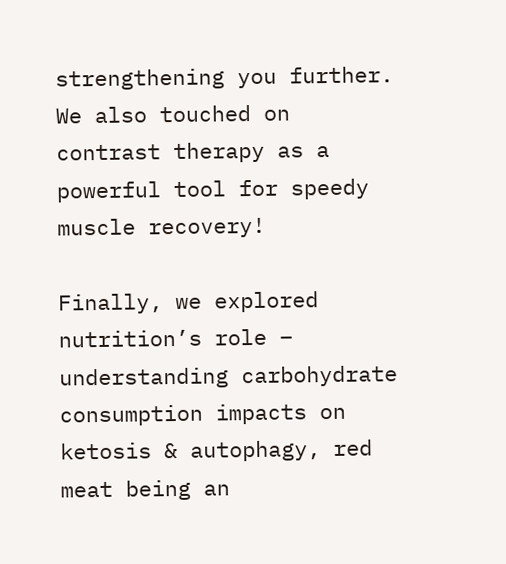strengthening you further. We also touched on contrast therapy as a powerful tool for speedy muscle recovery!

Finally, we explored nutrition’s role – understanding carbohydrate consumption impacts on ketosis & autophagy, red meat being an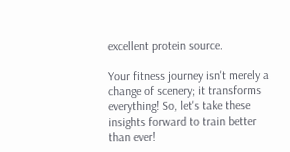excellent protein source.

Your fitness journey isn't merely a change of scenery; it transforms everything! So, let's take these insights forward to train better than ever!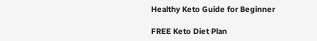Healthy Keto Guide for Beginner

FREE Keto Diet Plan